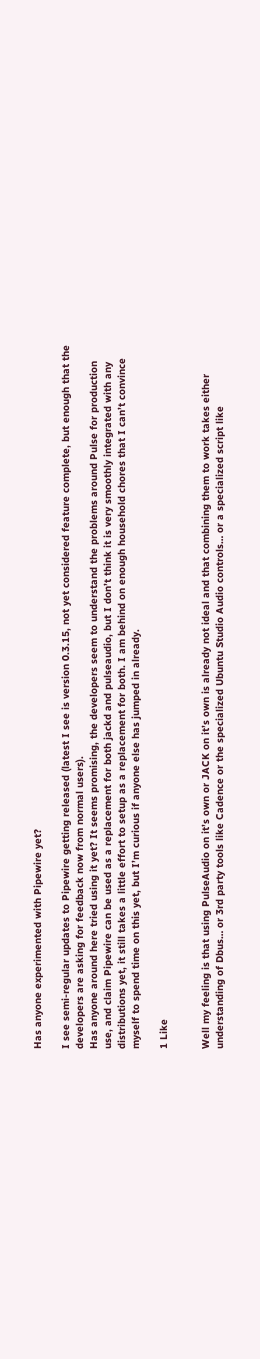Has anyone experimented with Pipewire yet?

I see semi-regular updates to Pipewire getting released (latest I see is version 0.3.15, not yet considered feature complete, but enough that the developers are asking for feedback now from normal users).
Has anyone around here tried using it yet? It seems promising, the developers seem to understand the problems around Pulse for production use, and claim Pipewire can be used as a replacement for both jackd and pulseaudio, but I don’t think it is very smoothly integrated with any distributions yet, it still takes a little effort to setup as a replacement for both. I am behind on enough household chores that I can’t convince myself to spend time on this yet, but I’m curious if anyone else has jumped in already.

1 Like


Well my feeling is that using PulseAudio on it’s own or JACK on it’s own is already not ideal and that combining them to work takes either understanding of Dbus… or 3rd party tools like Cadence or the specialized Ubuntu Studio Audio controls… or a specialized script like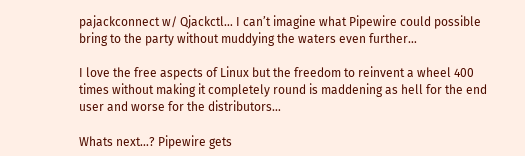pajackconnect w/ Qjackctl… I can’t imagine what Pipewire could possible bring to the party without muddying the waters even further…

I love the free aspects of Linux but the freedom to reinvent a wheel 400 times without making it completely round is maddening as hell for the end user and worse for the distributors…

Whats next…? Pipewire gets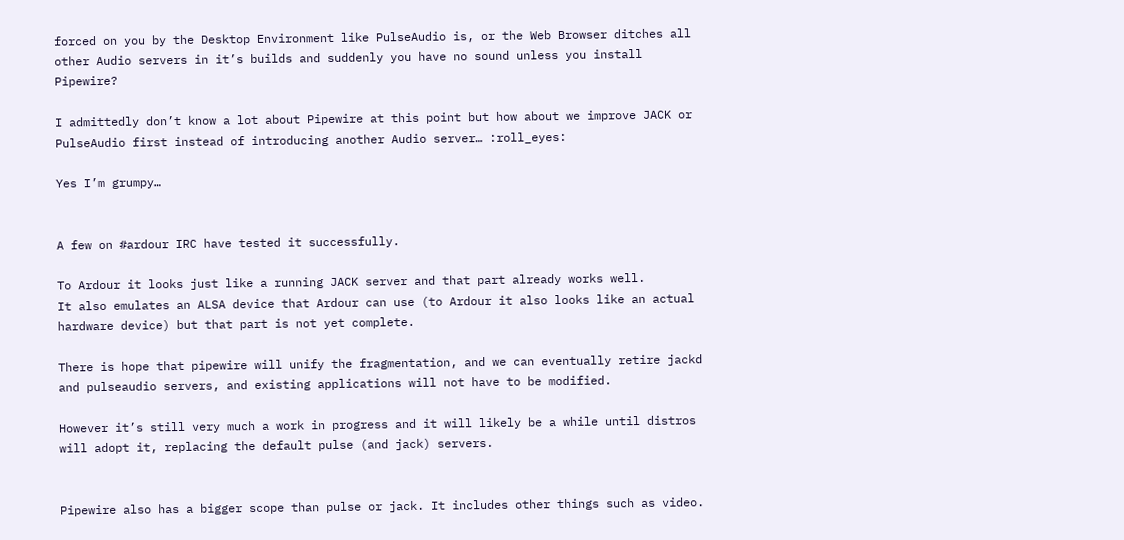forced on you by the Desktop Environment like PulseAudio is, or the Web Browser ditches all other Audio servers in it’s builds and suddenly you have no sound unless you install Pipewire?

I admittedly don’t know a lot about Pipewire at this point but how about we improve JACK or PulseAudio first instead of introducing another Audio server… :roll_eyes:

Yes I’m grumpy…


A few on #ardour IRC have tested it successfully.

To Ardour it looks just like a running JACK server and that part already works well.
It also emulates an ALSA device that Ardour can use (to Ardour it also looks like an actual hardware device) but that part is not yet complete.

There is hope that pipewire will unify the fragmentation, and we can eventually retire jackd and pulseaudio servers, and existing applications will not have to be modified.

However it’s still very much a work in progress and it will likely be a while until distros will adopt it, replacing the default pulse (and jack) servers.


Pipewire also has a bigger scope than pulse or jack. It includes other things such as video.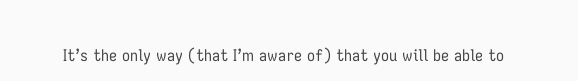It’s the only way (that I’m aware of) that you will be able to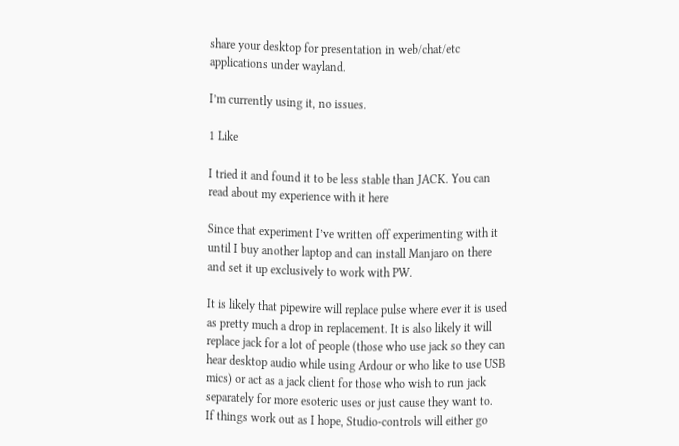share your desktop for presentation in web/chat/etc applications under wayland.

I’m currently using it, no issues.

1 Like

I tried it and found it to be less stable than JACK. You can read about my experience with it here

Since that experiment I’ve written off experimenting with it until I buy another laptop and can install Manjaro on there and set it up exclusively to work with PW.

It is likely that pipewire will replace pulse where ever it is used as pretty much a drop in replacement. It is also likely it will replace jack for a lot of people (those who use jack so they can hear desktop audio while using Ardour or who like to use USB mics) or act as a jack client for those who wish to run jack separately for more esoteric uses or just cause they want to.
If things work out as I hope, Studio-controls will either go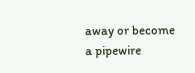away or become a pipewire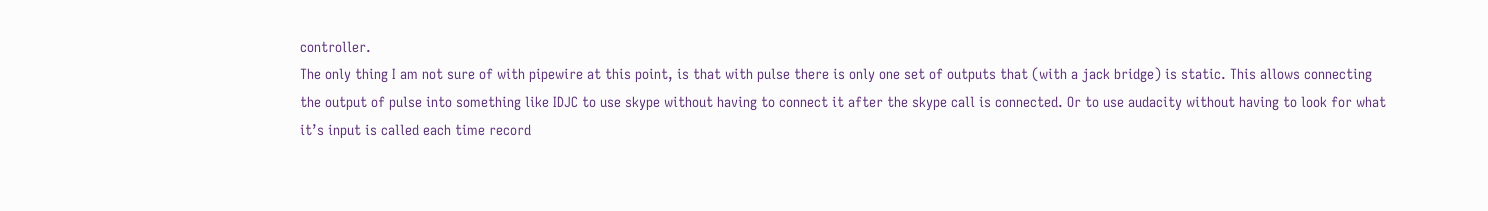controller.
The only thing I am not sure of with pipewire at this point, is that with pulse there is only one set of outputs that (with a jack bridge) is static. This allows connecting the output of pulse into something like IDJC to use skype without having to connect it after the skype call is connected. Or to use audacity without having to look for what it’s input is called each time record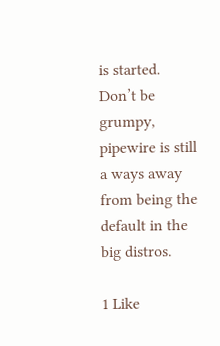is started.
Don’t be grumpy, pipewire is still a ways away from being the default in the big distros.

1 Like